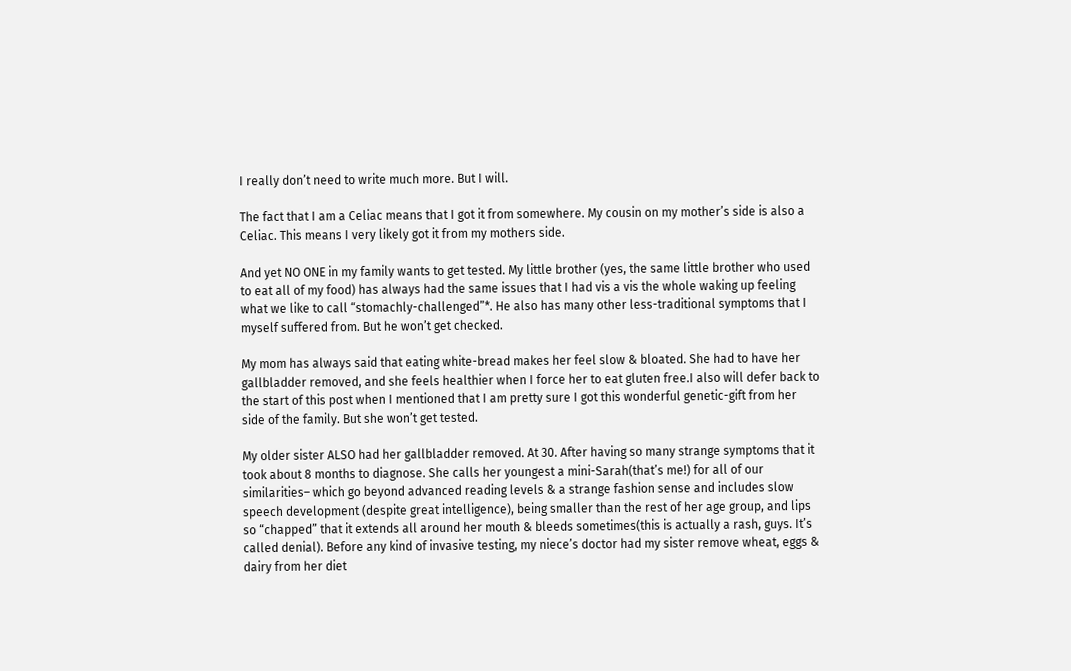I really don’t need to write much more. But I will.

The fact that I am a Celiac means that I got it from somewhere. My cousin on my mother’s side is also a Celiac. This means I very likely got it from my mothers side.

And yet NO ONE in my family wants to get tested. My little brother (yes, the same little brother who used to eat all of my food) has always had the same issues that I had vis a vis the whole waking up feeling what we like to call “stomachly-challenged”*. He also has many other less-traditional symptoms that I myself suffered from. But he won’t get checked.

My mom has always said that eating white-bread makes her feel slow & bloated. She had to have her gallbladder removed, and she feels healthier when I force her to eat gluten free.I also will defer back to the start of this post when I mentioned that I am pretty sure I got this wonderful genetic-gift from her side of the family. But she won’t get tested.

My older sister ALSO had her gallbladder removed. At 30. After having so many strange symptoms that it took about 8 months to diagnose. She calls her youngest a mini-Sarah(that’s me!) for all of our similarities– which go beyond advanced reading levels & a strange fashion sense and includes slow speech development (despite great intelligence), being smaller than the rest of her age group, and lips so “chapped” that it extends all around her mouth & bleeds sometimes(this is actually a rash, guys. It’s called denial). Before any kind of invasive testing, my niece’s doctor had my sister remove wheat, eggs & dairy from her diet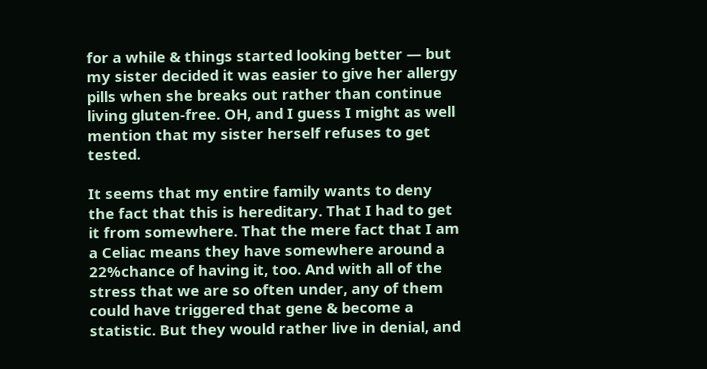for a while & things started looking better — but my sister decided it was easier to give her allergy pills when she breaks out rather than continue living gluten-free. OH, and I guess I might as well mention that my sister herself refuses to get tested.

It seems that my entire family wants to deny the fact that this is hereditary. That I had to get it from somewhere. That the mere fact that I am a Celiac means they have somewhere around a 22%chance of having it, too. And with all of the stress that we are so often under, any of them could have triggered that gene & become a statistic. But they would rather live in denial, and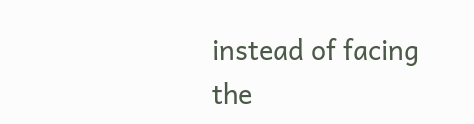instead of facing the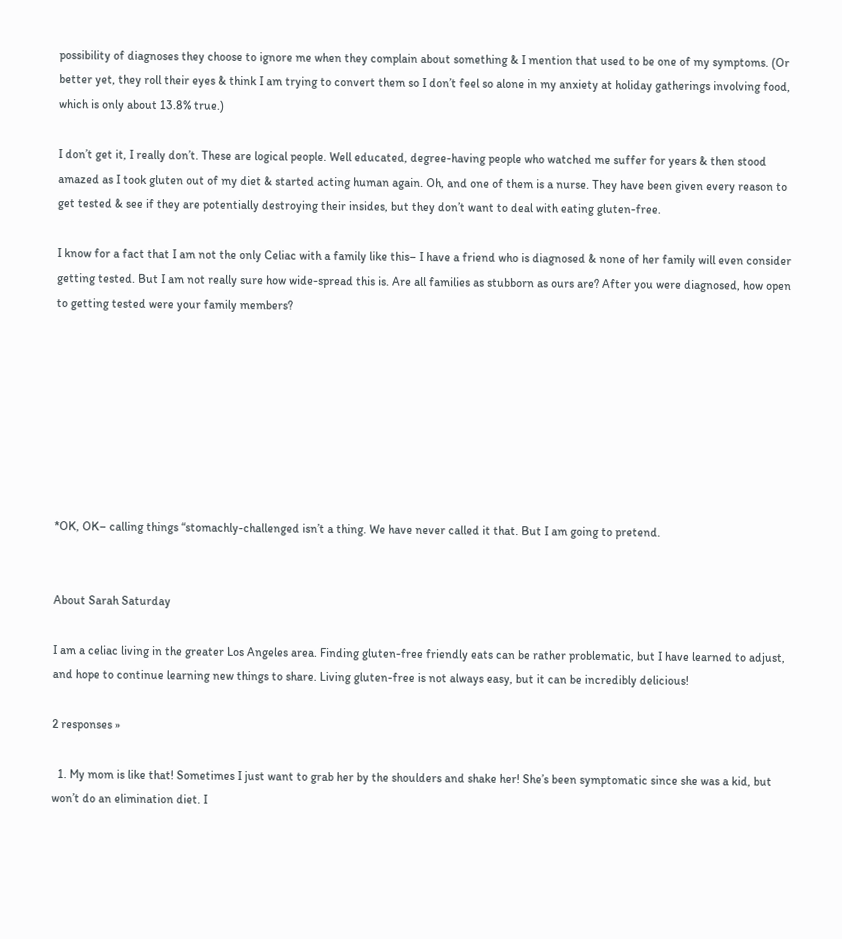possibility of diagnoses they choose to ignore me when they complain about something & I mention that used to be one of my symptoms. (Or better yet, they roll their eyes & think I am trying to convert them so I don’t feel so alone in my anxiety at holiday gatherings involving food, which is only about 13.8% true.)

I don’t get it, I really don’t. These are logical people. Well educated, degree-having people who watched me suffer for years & then stood amazed as I took gluten out of my diet & started acting human again. Oh, and one of them is a nurse. They have been given every reason to get tested & see if they are potentially destroying their insides, but they don’t want to deal with eating gluten-free.

I know for a fact that I am not the only Celiac with a family like this– I have a friend who is diagnosed & none of her family will even consider getting tested. But I am not really sure how wide-spread this is. Are all families as stubborn as ours are? After you were diagnosed, how open to getting tested were your family members?








*OK, OK– calling things “stomachly-challenged isn’t a thing. We have never called it that. But I am going to pretend.


About Sarah Saturday

I am a celiac living in the greater Los Angeles area. Finding gluten-free friendly eats can be rather problematic, but I have learned to adjust, and hope to continue learning new things to share. Living gluten-free is not always easy, but it can be incredibly delicious!

2 responses »

  1. My mom is like that! Sometimes I just want to grab her by the shoulders and shake her! She’s been symptomatic since she was a kid, but won’t do an elimination diet. I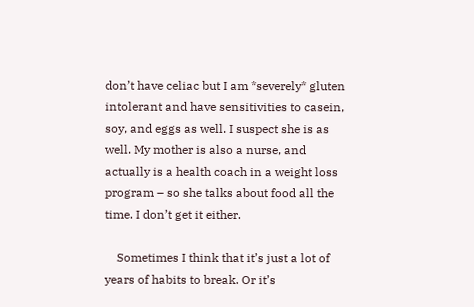don’t have celiac but I am *severely* gluten intolerant and have sensitivities to casein, soy, and eggs as well. I suspect she is as well. My mother is also a nurse, and actually is a health coach in a weight loss program – so she talks about food all the time. I don’t get it either.

    Sometimes I think that it’s just a lot of years of habits to break. Or it’s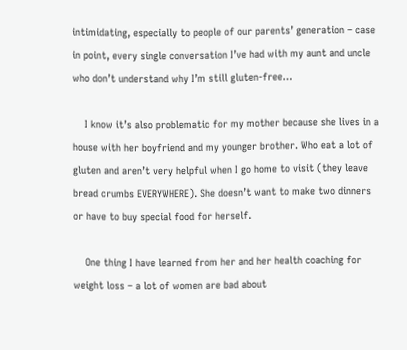intimidating, especially to people of our parents’ generation – case in point, every single conversation I’ve had with my aunt and uncle who don’t understand why I’m still gluten-free…

    I know it’s also problematic for my mother because she lives in a house with her boyfriend and my younger brother. Who eat a lot of gluten and aren’t very helpful when I go home to visit (they leave bread crumbs EVERYWHERE). She doesn’t want to make two dinners or have to buy special food for herself.

    One thing I have learned from her and her health coaching for weight loss – a lot of women are bad about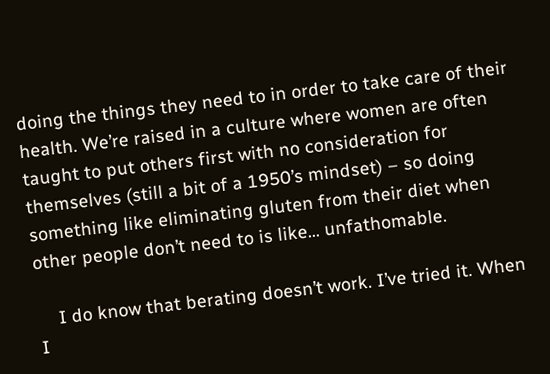doing the things they need to in order to take care of their health. We’re raised in a culture where women are often taught to put others first with no consideration for themselves (still a bit of a 1950’s mindset) – so doing something like eliminating gluten from their diet when other people don’t need to is like… unfathomable.

    I do know that berating doesn’t work. I’ve tried it. When I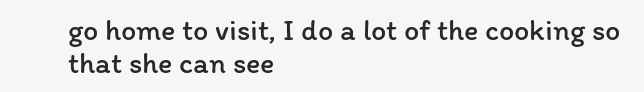go home to visit, I do a lot of the cooking so that she can see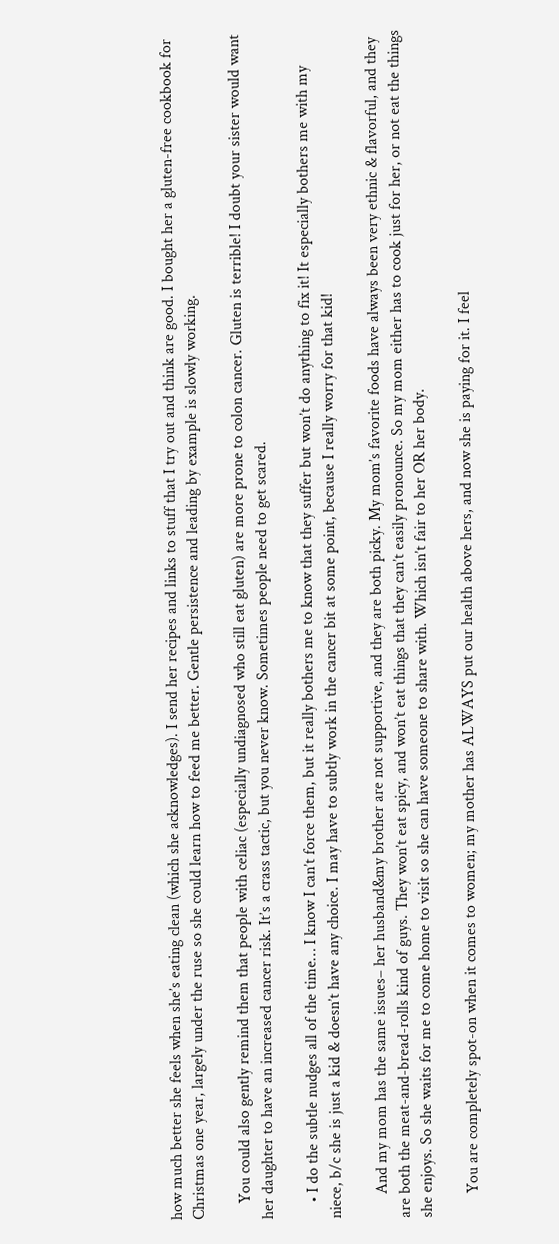how much better she feels when she’s eating clean (which she acknowledges). I send her recipes and links to stuff that I try out and think are good. I bought her a gluten-free cookbook for Christmas one year, largely under the ruse so she could learn how to feed me better. Gentle persistence and leading by example is slowly working.

    You could also gently remind them that people with celiac (especially undiagnosed who still eat gluten) are more prone to colon cancer. Gluten is terrible! I doubt your sister would want her daughter to have an increased cancer risk. It’s a crass tactic, but you never know. Sometimes people need to get scared.

    • I do the subtle nudges all of the time… I know I can’t force them, but it really bothers me to know that they suffer but won’t do anything to fix it! It especially bothers me with my niece, b/c she is just a kid & doesn’t have any choice. I may have to subtly work in the cancer bit at some point, because I really worry for that kid!

      And my mom has the same issues– her husband&my brother are not supportive, and they are both picky. My mom’s favorite foods have always been very ethnic & flavorful, and they are both the meat-and-bread-rolls kind of guys. They won’t eat spicy, and won’t eat things that they can’t easily pronounce. So my mom either has to cook just for her, or not eat the things she enjoys. So she waits for me to come home to visit so she can have someone to share with. Which isn’t fair to her OR her body.

      You are completely spot-on when it comes to women; my mother has ALWAYS put our health above hers, and now she is paying for it. I feel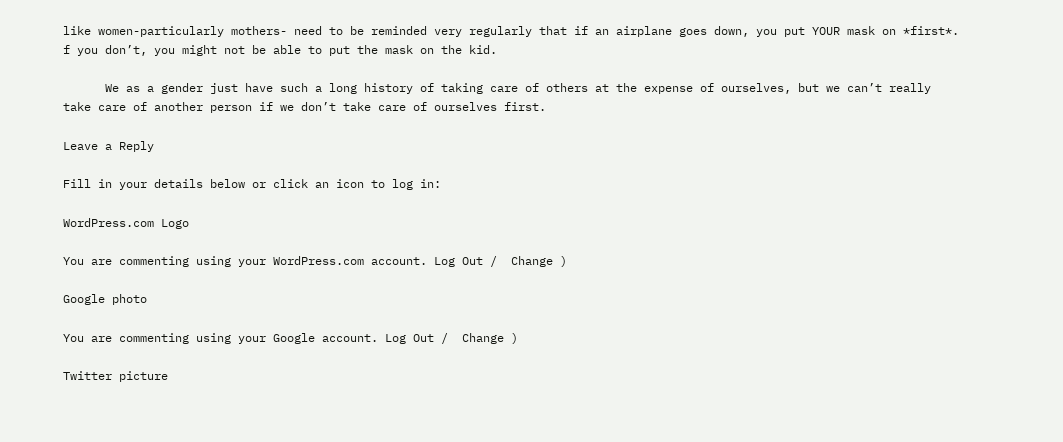like women-particularly mothers- need to be reminded very regularly that if an airplane goes down, you put YOUR mask on *first*. f you don’t, you might not be able to put the mask on the kid.

      We as a gender just have such a long history of taking care of others at the expense of ourselves, but we can’t really take care of another person if we don’t take care of ourselves first.

Leave a Reply

Fill in your details below or click an icon to log in:

WordPress.com Logo

You are commenting using your WordPress.com account. Log Out /  Change )

Google photo

You are commenting using your Google account. Log Out /  Change )

Twitter picture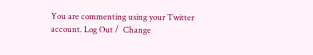You are commenting using your Twitter account. Log Out /  Change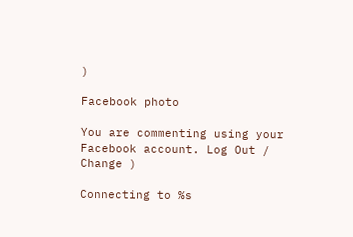)

Facebook photo

You are commenting using your Facebook account. Log Out /  Change )

Connecting to %s